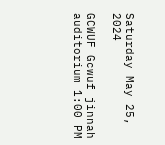Saturday May 25, 2024

GCWUF Gcwuf jinnah auditorium 1:00 PM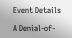Event Details

A Denial-of-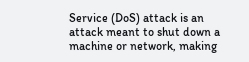Service (DoS) attack is an attack meant to shut down a machine or network, making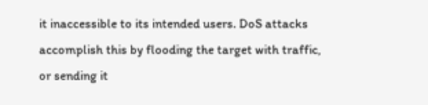it inaccessible to its intended users. DoS attacks accomplish this by flooding the target with traffic, or sending it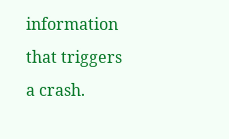information that triggers a crash.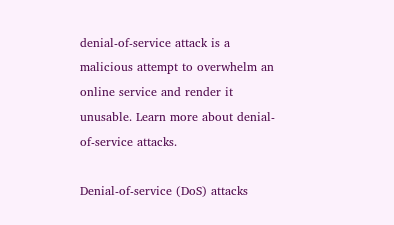denial-of-service attack is a malicious attempt to overwhelm an online service and render it unusable. Learn more about denial-of-service attacks.

Denial-of-service (DoS) attacks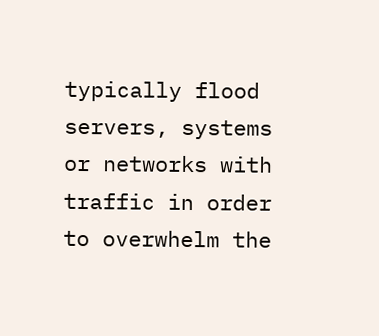typically flood servers, systems or networks with traffic in order to overwhelm the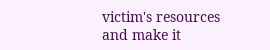victim's resources and make it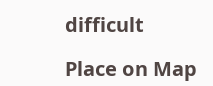difficult

Place on Map